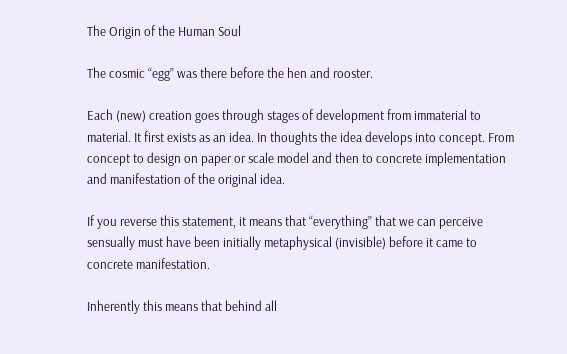The Origin of the Human Soul

The cosmic “egg” was there before the hen and rooster.

Each (new) creation goes through stages of development from immaterial to material. It first exists as an idea. In thoughts the idea develops into concept. From concept to design on paper or scale model and then to concrete implementation and manifestation of the original idea.

If you reverse this statement, it means that “everything” that we can perceive sensually must have been initially metaphysical (invisible) before it came to concrete manifestation.

Inherently this means that behind all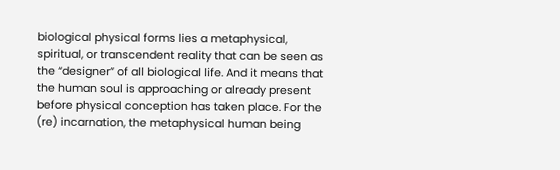biological physical forms lies a metaphysical, spiritual, or transcendent reality that can be seen as the “designer” of all biological life. And it means that the human soul is approaching or already present before physical conception has taken place. For the (re) incarnation, the metaphysical human being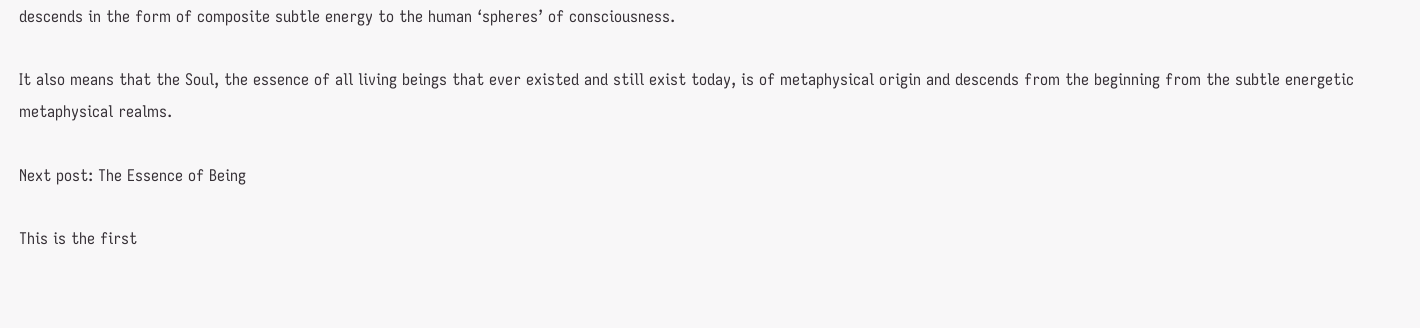descends in the form of composite subtle energy to the human ‘spheres’ of consciousness.

It also means that the Soul, the essence of all living beings that ever existed and still exist today, is of metaphysical origin and descends from the beginning from the subtle energetic metaphysical realms.

Next post: The Essence of Being

This is the first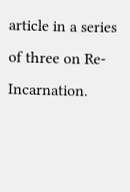article in a series of three on Re-Incarnation.